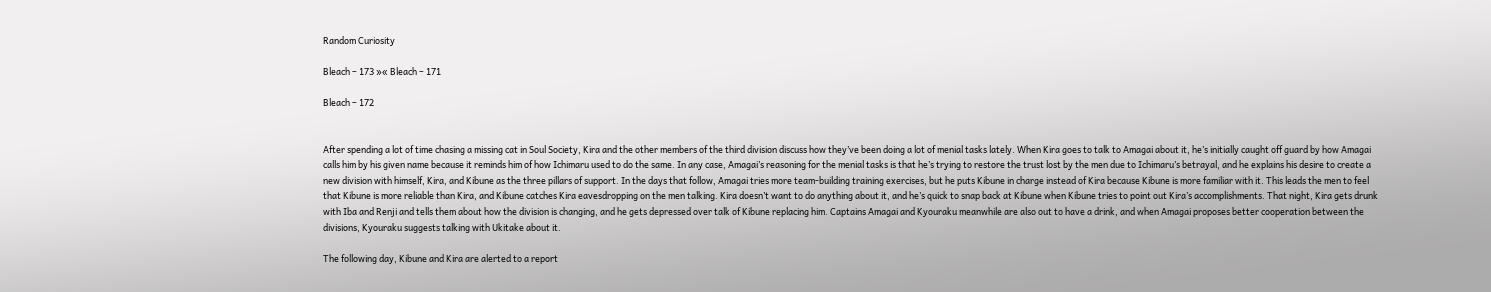Random Curiosity

Bleach – 173 »« Bleach – 171

Bleach – 172


After spending a lot of time chasing a missing cat in Soul Society, Kira and the other members of the third division discuss how they’ve been doing a lot of menial tasks lately. When Kira goes to talk to Amagai about it, he’s initially caught off guard by how Amagai calls him by his given name because it reminds him of how Ichimaru used to do the same. In any case, Amagai’s reasoning for the menial tasks is that he’s trying to restore the trust lost by the men due to Ichimaru’s betrayal, and he explains his desire to create a new division with himself, Kira, and Kibune as the three pillars of support. In the days that follow, Amagai tries more team-building training exercises, but he puts Kibune in charge instead of Kira because Kibune is more familiar with it. This leads the men to feel that Kibune is more reliable than Kira, and Kibune catches Kira eavesdropping on the men talking. Kira doesn’t want to do anything about it, and he’s quick to snap back at Kibune when Kibune tries to point out Kira’s accomplishments. That night, Kira gets drunk with Iba and Renji and tells them about how the division is changing, and he gets depressed over talk of Kibune replacing him. Captains Amagai and Kyouraku meanwhile are also out to have a drink, and when Amagai proposes better cooperation between the divisions, Kyouraku suggests talking with Ukitake about it.

The following day, Kibune and Kira are alerted to a report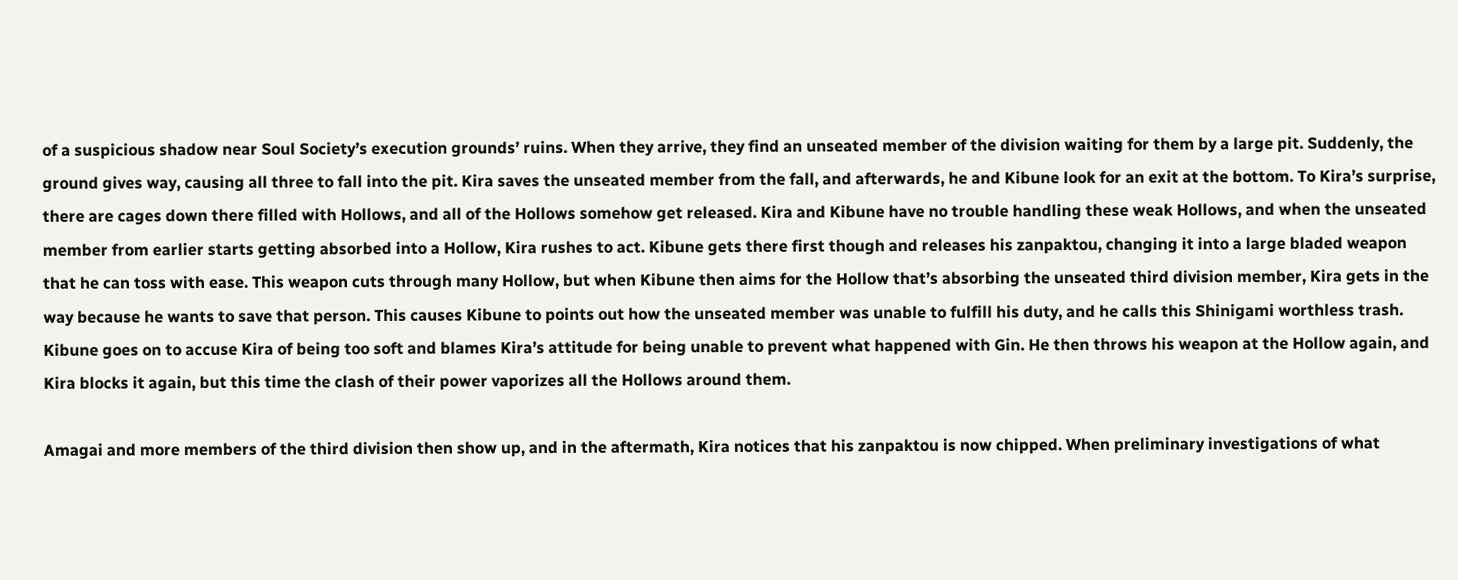of a suspicious shadow near Soul Society’s execution grounds’ ruins. When they arrive, they find an unseated member of the division waiting for them by a large pit. Suddenly, the ground gives way, causing all three to fall into the pit. Kira saves the unseated member from the fall, and afterwards, he and Kibune look for an exit at the bottom. To Kira’s surprise, there are cages down there filled with Hollows, and all of the Hollows somehow get released. Kira and Kibune have no trouble handling these weak Hollows, and when the unseated member from earlier starts getting absorbed into a Hollow, Kira rushes to act. Kibune gets there first though and releases his zanpaktou, changing it into a large bladed weapon that he can toss with ease. This weapon cuts through many Hollow, but when Kibune then aims for the Hollow that’s absorbing the unseated third division member, Kira gets in the way because he wants to save that person. This causes Kibune to points out how the unseated member was unable to fulfill his duty, and he calls this Shinigami worthless trash. Kibune goes on to accuse Kira of being too soft and blames Kira’s attitude for being unable to prevent what happened with Gin. He then throws his weapon at the Hollow again, and Kira blocks it again, but this time the clash of their power vaporizes all the Hollows around them.

Amagai and more members of the third division then show up, and in the aftermath, Kira notices that his zanpaktou is now chipped. When preliminary investigations of what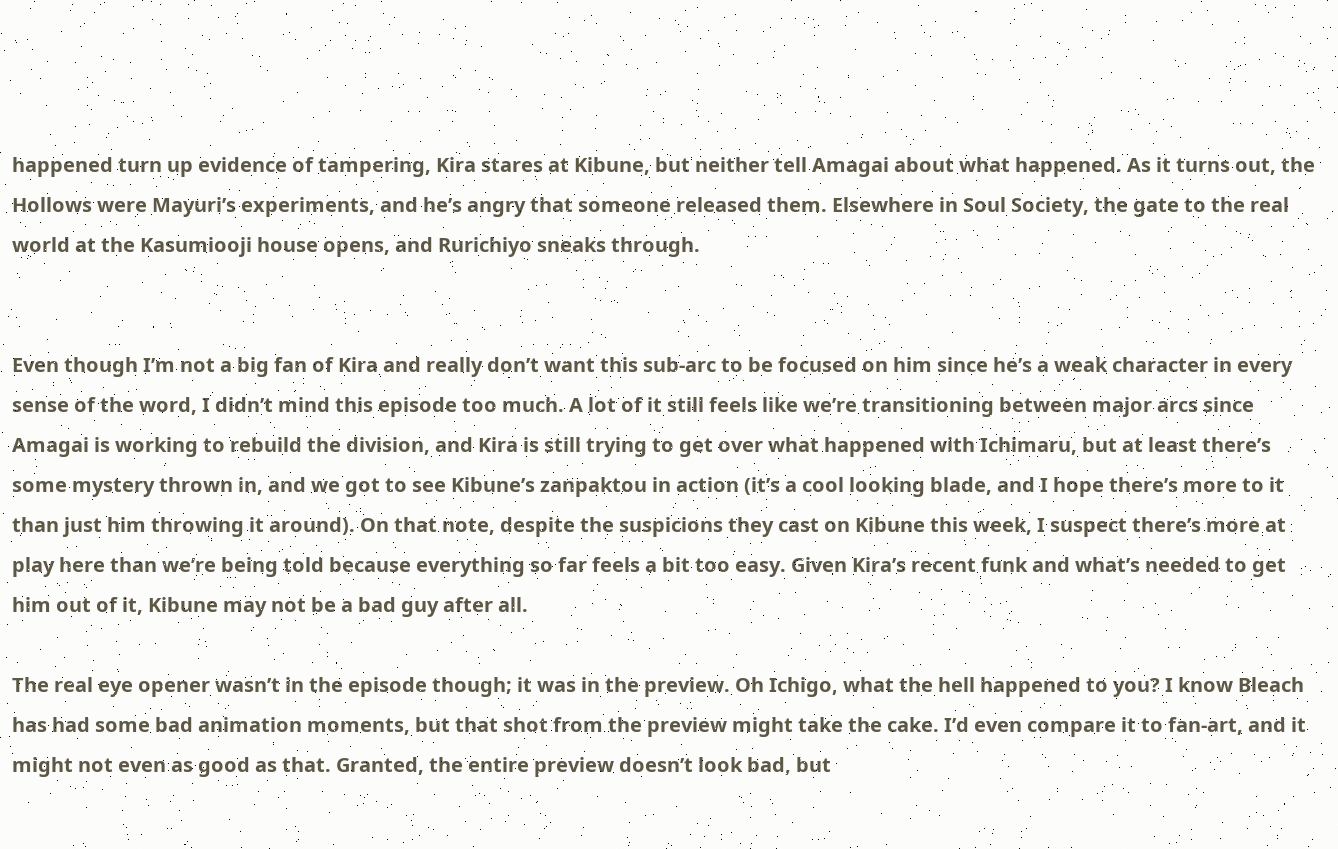happened turn up evidence of tampering, Kira stares at Kibune, but neither tell Amagai about what happened. As it turns out, the Hollows were Mayuri’s experiments, and he’s angry that someone released them. Elsewhere in Soul Society, the gate to the real world at the Kasumiooji house opens, and Rurichiyo sneaks through.


Even though I’m not a big fan of Kira and really don’t want this sub-arc to be focused on him since he’s a weak character in every sense of the word, I didn’t mind this episode too much. A lot of it still feels like we’re transitioning between major arcs since Amagai is working to rebuild the division, and Kira is still trying to get over what happened with Ichimaru, but at least there’s some mystery thrown in, and we got to see Kibune’s zanpaktou in action (it’s a cool looking blade, and I hope there’s more to it than just him throwing it around). On that note, despite the suspicions they cast on Kibune this week, I suspect there’s more at play here than we’re being told because everything so far feels a bit too easy. Given Kira’s recent funk and what’s needed to get him out of it, Kibune may not be a bad guy after all.

The real eye opener wasn’t in the episode though; it was in the preview. Oh Ichigo, what the hell happened to you? I know Bleach has had some bad animation moments, but that shot from the preview might take the cake. I’d even compare it to fan-art, and it might not even as good as that. Granted, the entire preview doesn’t look bad, but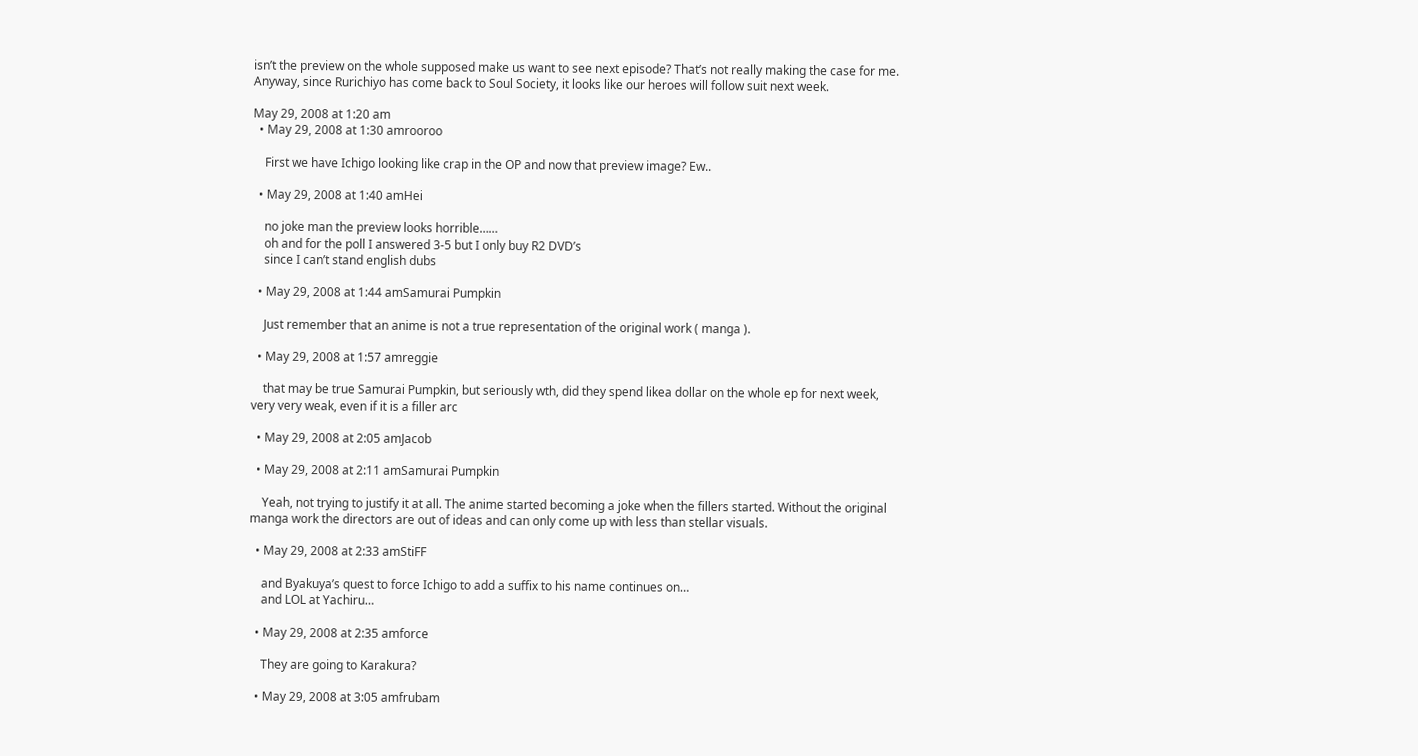isn’t the preview on the whole supposed make us want to see next episode? That’s not really making the case for me. Anyway, since Rurichiyo has come back to Soul Society, it looks like our heroes will follow suit next week.

May 29, 2008 at 1:20 am
  • May 29, 2008 at 1:30 amrooroo

    First we have Ichigo looking like crap in the OP and now that preview image? Ew..

  • May 29, 2008 at 1:40 amHei

    no joke man the preview looks horrible……
    oh and for the poll I answered 3-5 but I only buy R2 DVD’s
    since I can’t stand english dubs

  • May 29, 2008 at 1:44 amSamurai Pumpkin

    Just remember that an anime is not a true representation of the original work ( manga ).

  • May 29, 2008 at 1:57 amreggie

    that may be true Samurai Pumpkin, but seriously wth, did they spend likea dollar on the whole ep for next week, very very weak, even if it is a filler arc

  • May 29, 2008 at 2:05 amJacob

  • May 29, 2008 at 2:11 amSamurai Pumpkin

    Yeah, not trying to justify it at all. The anime started becoming a joke when the fillers started. Without the original manga work the directors are out of ideas and can only come up with less than stellar visuals.

  • May 29, 2008 at 2:33 amStiFF

    and Byakuya’s quest to force Ichigo to add a suffix to his name continues on…
    and LOL at Yachiru…

  • May 29, 2008 at 2:35 amforce

    They are going to Karakura?

  • May 29, 2008 at 3:05 amfrubam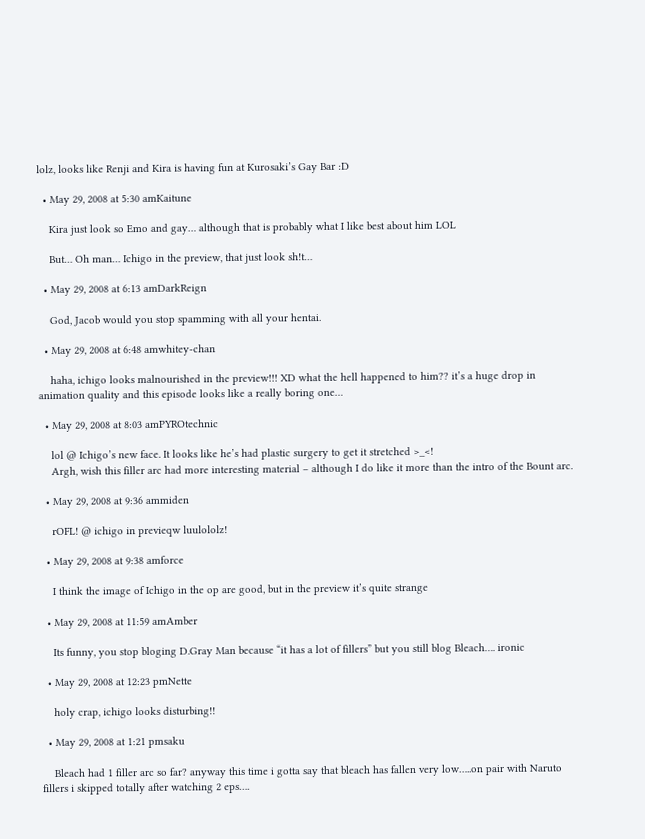lolz, looks like Renji and Kira is having fun at Kurosaki’s Gay Bar :D

  • May 29, 2008 at 5:30 amKaitune

    Kira just look so Emo and gay… although that is probably what I like best about him LOL

    But… Oh man… Ichigo in the preview, that just look sh!t…

  • May 29, 2008 at 6:13 amDarkReign

    God, Jacob would you stop spamming with all your hentai.

  • May 29, 2008 at 6:48 amwhitey-chan

    haha, ichigo looks malnourished in the preview!!! XD what the hell happened to him?? it’s a huge drop in animation quality and this episode looks like a really boring one…

  • May 29, 2008 at 8:03 amPYROtechnic

    lol @ Ichigo’s new face. It looks like he’s had plastic surgery to get it stretched >_<!
    Argh, wish this filler arc had more interesting material – although I do like it more than the intro of the Bount arc.

  • May 29, 2008 at 9:36 ammiden

    rOFL! @ ichigo in previeqw luulololz!

  • May 29, 2008 at 9:38 amforce

    I think the image of Ichigo in the op are good, but in the preview it’s quite strange

  • May 29, 2008 at 11:59 amAmber

    Its funny, you stop bloging D.Gray Man because “it has a lot of fillers” but you still blog Bleach…. ironic

  • May 29, 2008 at 12:23 pmNette

    holy crap, ichigo looks disturbing!!

  • May 29, 2008 at 1:21 pmsaku

    Bleach had 1 filler arc so far? anyway this time i gotta say that bleach has fallen very low…..on pair with Naruto fillers i skipped totally after watching 2 eps….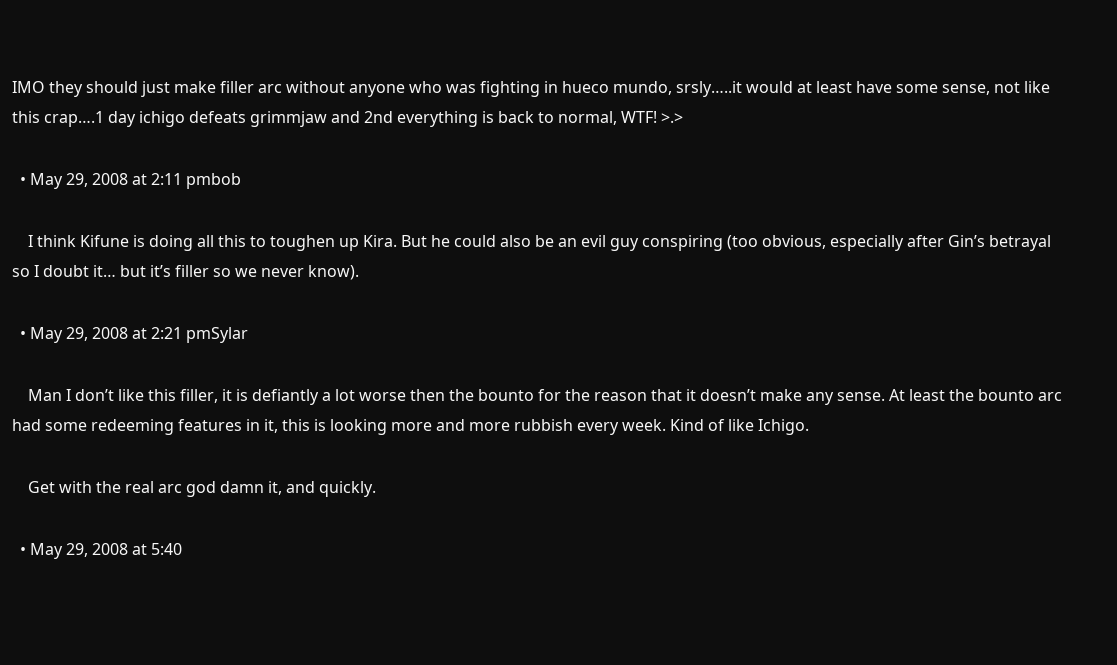IMO they should just make filler arc without anyone who was fighting in hueco mundo, srsly…..it would at least have some sense, not like this crap….1 day ichigo defeats grimmjaw and 2nd everything is back to normal, WTF! >.>

  • May 29, 2008 at 2:11 pmbob

    I think Kifune is doing all this to toughen up Kira. But he could also be an evil guy conspiring (too obvious, especially after Gin’s betrayal so I doubt it… but it’s filler so we never know).

  • May 29, 2008 at 2:21 pmSylar

    Man I don’t like this filler, it is defiantly a lot worse then the bounto for the reason that it doesn’t make any sense. At least the bounto arc had some redeeming features in it, this is looking more and more rubbish every week. Kind of like Ichigo.

    Get with the real arc god damn it, and quickly.

  • May 29, 2008 at 5:40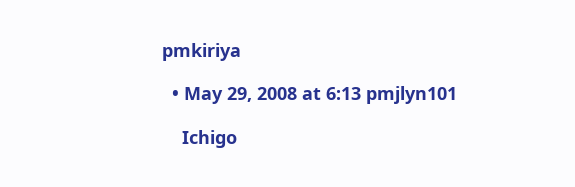pmkiriya

  • May 29, 2008 at 6:13 pmjlyn101

    Ichigo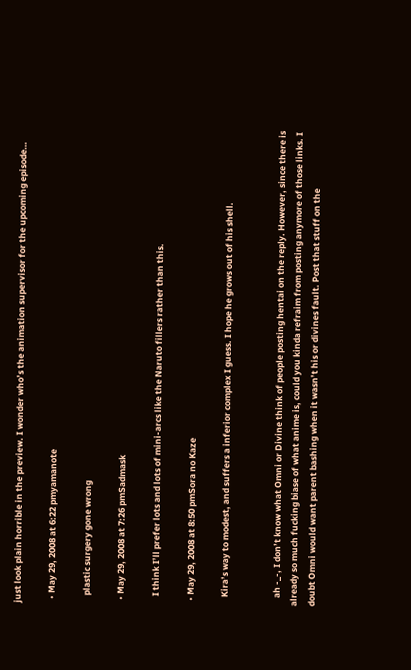just look plain horrible in the preview. I wonder who’s the animation supervisor for the upcoming episode…

  • May 29, 2008 at 6:22 pmyamanote

    plastic surgery gone wrong

  • May 29, 2008 at 7:26 pmSadmask

    I think I’ll prefer lots and lots of mini-arcs like the Naruto fillers rather than this.

  • May 29, 2008 at 8:50 pmSora no Kaze

    Kira’s way to modest, and suffers a inferior complex I guess. I hope he grows out of his shell.


    ah -_-, I don’t know what Omni or Divine think of people posting hentai on the reply. However, since there is already so much fucking biase of what anime is, could you kinda refraim from posting anymore of those links. I doubt Omni would want parent bashing when it wasn’t his or divines fault. Post that stuff on the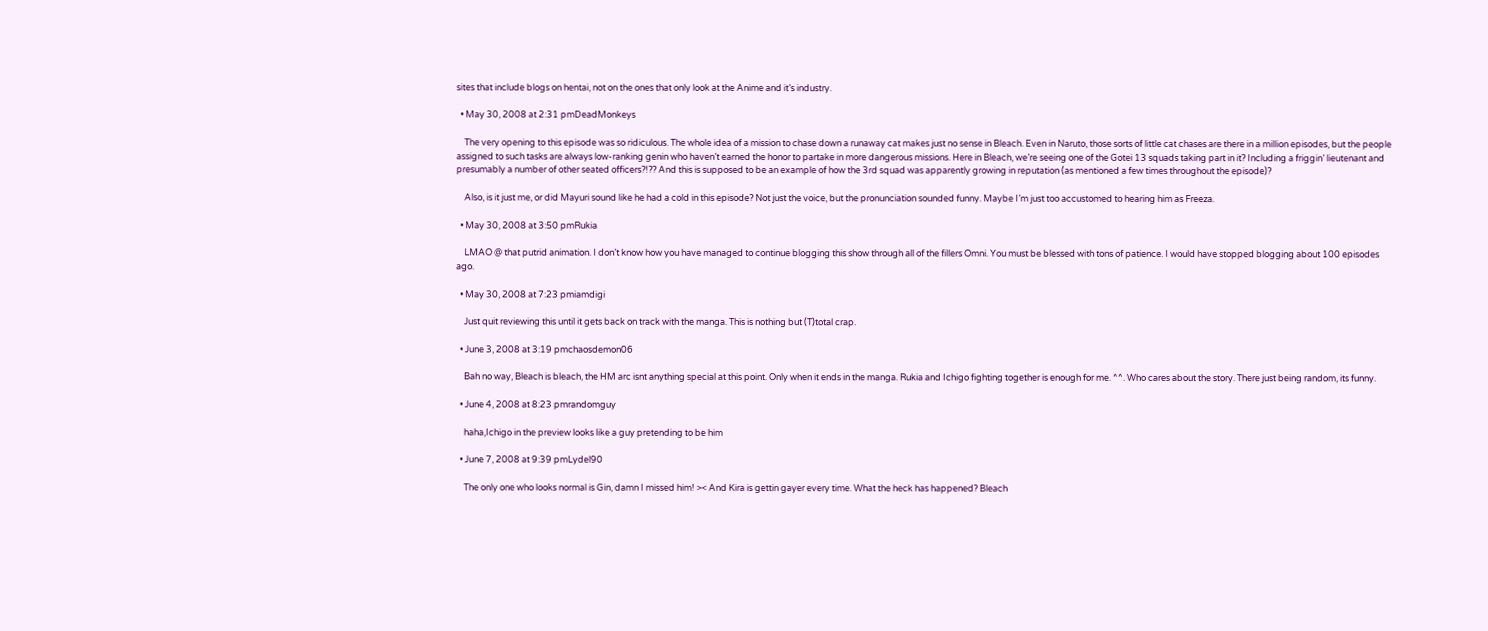sites that include blogs on hentai, not on the ones that only look at the Anime and it’s industry.

  • May 30, 2008 at 2:31 pmDeadMonkeys

    The very opening to this episode was so ridiculous. The whole idea of a mission to chase down a runaway cat makes just no sense in Bleach. Even in Naruto, those sorts of little cat chases are there in a million episodes, but the people assigned to such tasks are always low-ranking genin who haven’t earned the honor to partake in more dangerous missions. Here in Bleach, we’re seeing one of the Gotei 13 squads taking part in it? Including a friggin’ lieutenant and presumably a number of other seated officers?!?? And this is supposed to be an example of how the 3rd squad was apparently growing in reputation (as mentioned a few times throughout the episode)?

    Also, is it just me, or did Mayuri sound like he had a cold in this episode? Not just the voice, but the pronunciation sounded funny. Maybe I’m just too accustomed to hearing him as Freeza.

  • May 30, 2008 at 3:50 pmRukia

    LMAO @ that putrid animation. I don’t know how you have managed to continue blogging this show through all of the fillers Omni. You must be blessed with tons of patience. I would have stopped blogging about 100 episodes ago.

  • May 30, 2008 at 7:23 pmiamdigi

    Just quit reviewing this until it gets back on track with the manga. This is nothing but (T)total crap.

  • June 3, 2008 at 3:19 pmchaosdemon06

    Bah no way, Bleach is bleach, the HM arc isnt anything special at this point. Only when it ends in the manga. Rukia and Ichigo fighting together is enough for me. ^^. Who cares about the story. There just being random, its funny.

  • June 4, 2008 at 8:23 pmrandomguy

    haha,Ichigo in the preview looks like a guy pretending to be him

  • June 7, 2008 at 9:39 pmLydel90

    The only one who looks normal is Gin, damn I missed him! >< And Kira is gettin gayer every time. What the heck has happened? Bleach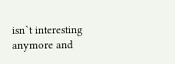isn`t interesting anymore and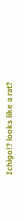Ichigo!? looks like a rat?